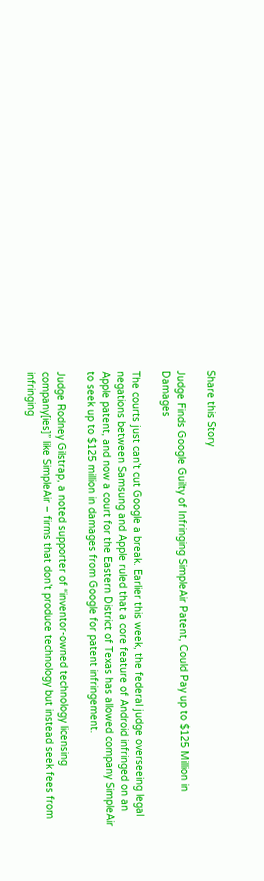Share this Story

Judge Finds Google Guilty of Infringing SimpleAir Patent, Could Pay up to $125 Million in Damages

The courts just can’t cut Google a break. Earlier this week, the federal judge overseeing legal negations between Samsung and Apple ruled that a core feature of Android infringed on an Apple patent, and now a court for the Eastern District of Texas has allowed company SimpleAir to seek up to $125 million in damages from Google for patent infringement.

Judge Rodney Gilstrap, a noted supporter of “inventor-owned technology licensing company[ies]” like SimpleAir – firms that don’t produce technology but instead seek fees from infringing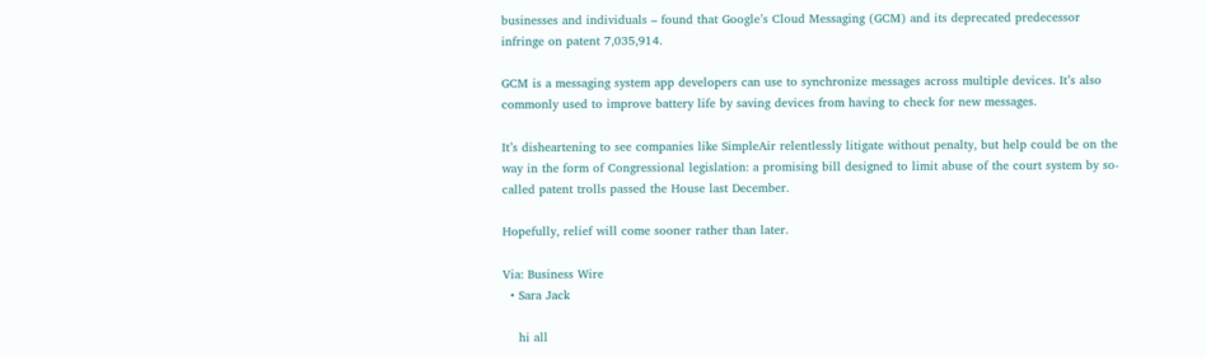businesses and individuals – found that Google’s Cloud Messaging (GCM) and its deprecated predecessor infringe on patent 7,035,914.

GCM is a messaging system app developers can use to synchronize messages across multiple devices. It’s also commonly used to improve battery life by saving devices from having to check for new messages.

It’s disheartening to see companies like SimpleAir relentlessly litigate without penalty, but help could be on the way in the form of Congressional legislation: a promising bill designed to limit abuse of the court system by so-called patent trolls passed the House last December.

Hopefully, relief will come sooner rather than later.

Via: Business Wire
  • Sara Jack

    hi all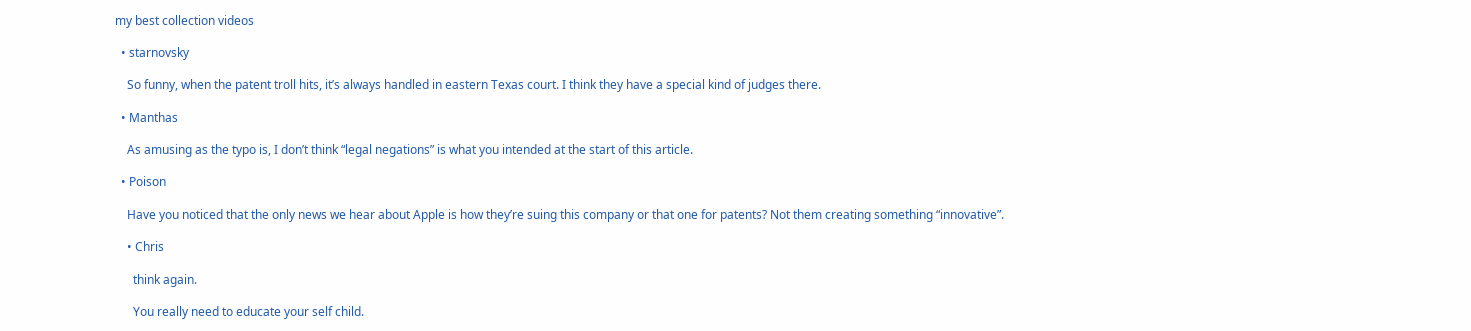my best collection videos

  • starnovsky

    So funny, when the patent troll hits, it’s always handled in eastern Texas court. I think they have a special kind of judges there.

  • Manthas

    As amusing as the typo is, I don’t think “legal negations” is what you intended at the start of this article.

  • Poison

    Have you noticed that the only news we hear about Apple is how they’re suing this company or that one for patents? Not them creating something “innovative”.

    • Chris

      think again.

      You really need to educate your self child.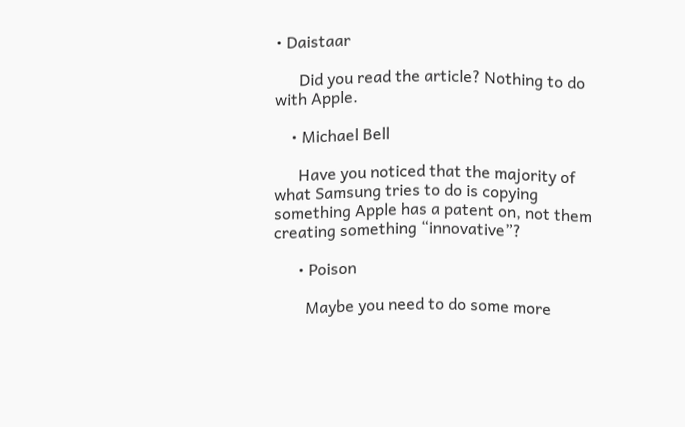• Daistaar

      Did you read the article? Nothing to do with Apple.

    • Michael Bell

      Have you noticed that the majority of what Samsung tries to do is copying something Apple has a patent on, not them creating something “innovative”?

      • Poison

        Maybe you need to do some more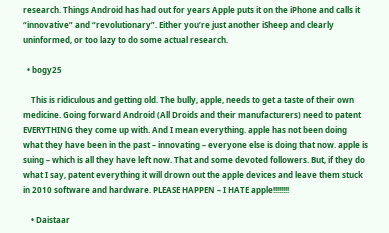research. Things Android has had out for years Apple puts it on the iPhone and calls it “innovative” and “revolutionary”. Either you’re just another iSheep and clearly uninformed, or too lazy to do some actual research.

  • bogy25

    This is ridiculous and getting old. The bully, apple, needs to get a taste of their own medicine. Going forward Android (All Droids and their manufacturers) need to patent EVERYTHING they come up with. And I mean everything. apple has not been doing what they have been in the past – innovating – everyone else is doing that now. apple is suing – which is all they have left now. That and some devoted followers. But, if they do what I say, patent everything it will drown out the apple devices and leave them stuck in 2010 software and hardware. PLEASE HAPPEN – I HATE apple!!!!!!!!

    • Daistaar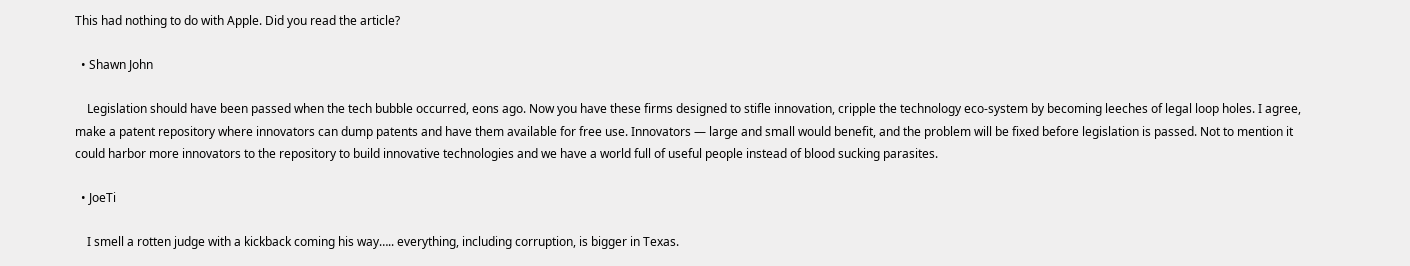This had nothing to do with Apple. Did you read the article?

  • Shawn John

    Legislation should have been passed when the tech bubble occurred, eons ago. Now you have these firms designed to stifle innovation, cripple the technology eco-system by becoming leeches of legal loop holes. I agree, make a patent repository where innovators can dump patents and have them available for free use. Innovators — large and small would benefit, and the problem will be fixed before legislation is passed. Not to mention it could harbor more innovators to the repository to build innovative technologies and we have a world full of useful people instead of blood sucking parasites.

  • JoeTi

    I smell a rotten judge with a kickback coming his way….. everything, including corruption, is bigger in Texas.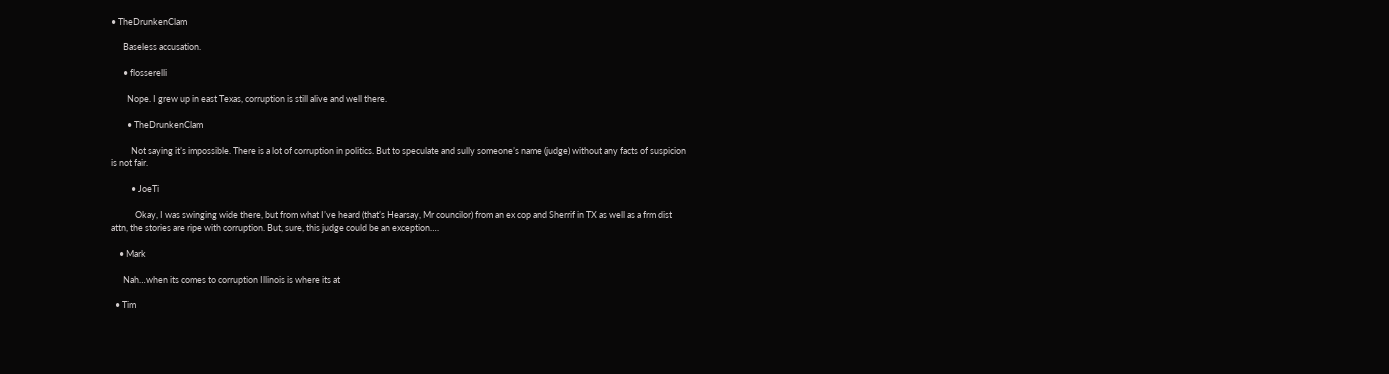• TheDrunkenClam

      Baseless accusation.

      • flosserelli

        Nope. I grew up in east Texas, corruption is still alive and well there.

        • TheDrunkenClam

          Not saying it’s impossible. There is a lot of corruption in politics. But to speculate and sully someone’s name (judge) without any facts of suspicion is not fair.

          • JoeTi

            Okay, I was swinging wide there, but from what I’ve heard (that’s Hearsay, Mr councilor) from an ex cop and Sherrif in TX as well as a frm dist attn, the stories are ripe with corruption. But, sure, this judge could be an exception….

    • Mark

      Nah…when its comes to corruption Illinois is where its at

  • Tim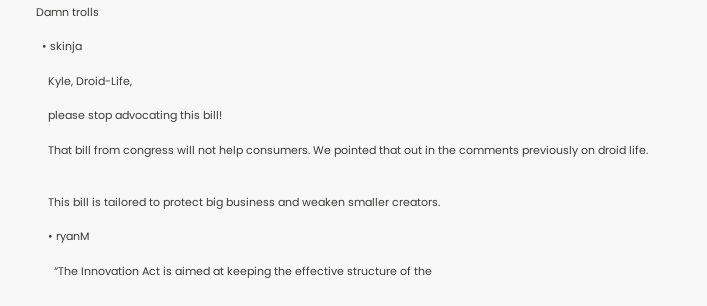Damn trolls

  • skinja

    Kyle, Droid-Life,

    please stop advocating this bill!

    That bill from congress will not help consumers. We pointed that out in the comments previously on droid life.


    This bill is tailored to protect big business and weaken smaller creators.

    • ryanM

      “The Innovation Act is aimed at keeping the effective structure of the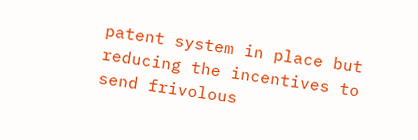patent system in place but reducing the incentives to send frivolous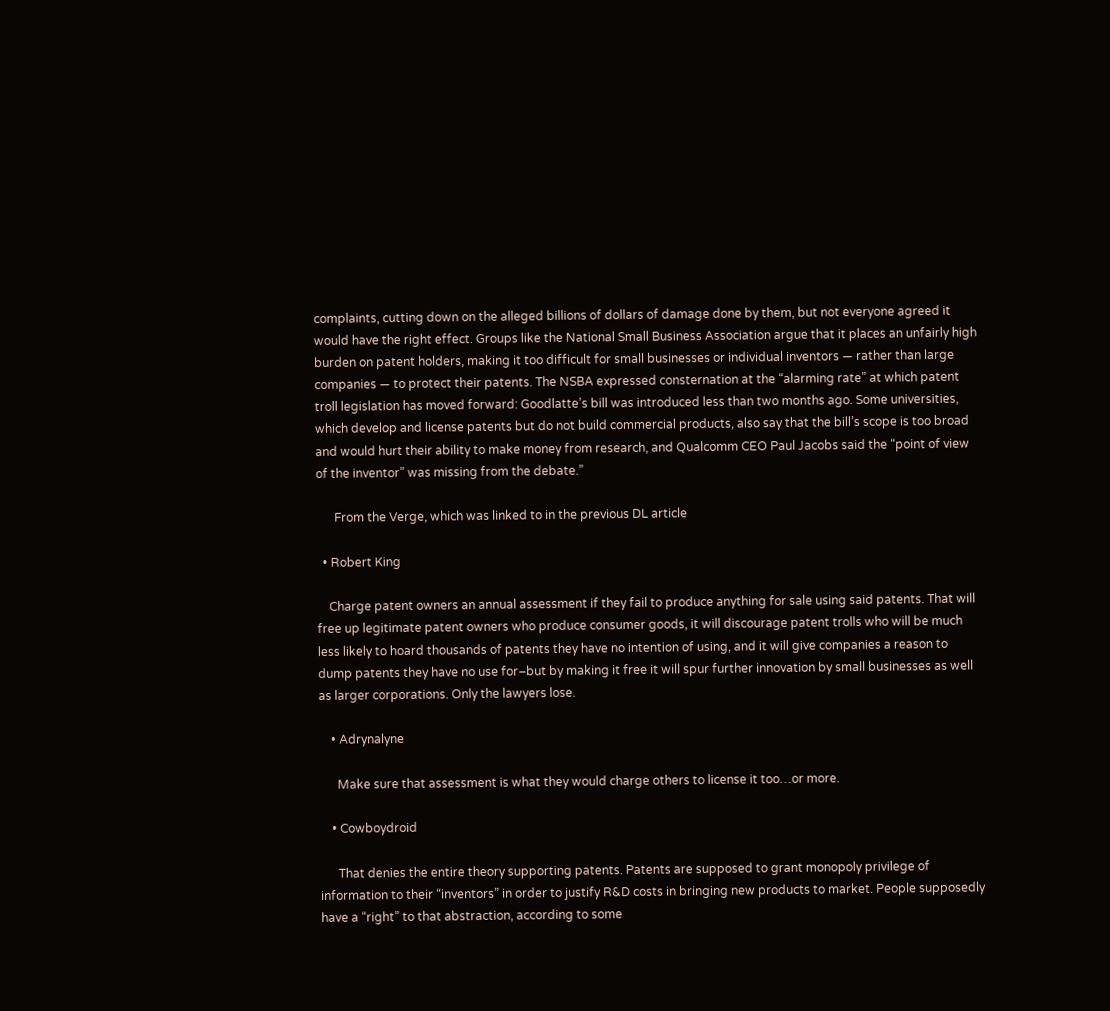complaints, cutting down on the alleged billions of dollars of damage done by them, but not everyone agreed it would have the right effect. Groups like the National Small Business Association argue that it places an unfairly high burden on patent holders, making it too difficult for small businesses or individual inventors — rather than large companies — to protect their patents. The NSBA expressed consternation at the “alarming rate” at which patent troll legislation has moved forward: Goodlatte’s bill was introduced less than two months ago. Some universities, which develop and license patents but do not build commercial products, also say that the bill’s scope is too broad and would hurt their ability to make money from research, and Qualcomm CEO Paul Jacobs said the “point of view of the inventor” was missing from the debate.”

      From the Verge, which was linked to in the previous DL article

  • Robert King

    Charge patent owners an annual assessment if they fail to produce anything for sale using said patents. That will free up legitimate patent owners who produce consumer goods, it will discourage patent trolls who will be much less likely to hoard thousands of patents they have no intention of using, and it will give companies a reason to dump patents they have no use for–but by making it free it will spur further innovation by small businesses as well as larger corporations. Only the lawyers lose.

    • Adrynalyne

      Make sure that assessment is what they would charge others to license it too…or more.

    • Cowboydroid

      That denies the entire theory supporting patents. Patents are supposed to grant monopoly privilege of information to their “inventors” in order to justify R&D costs in bringing new products to market. People supposedly have a “right” to that abstraction, according to some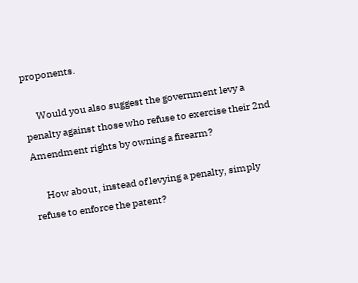proponents.

      Would you also suggest the government levy a penalty against those who refuse to exercise their 2nd Amendment rights by owning a firearm?

      How about, instead of levying a penalty, simply refuse to enforce the patent?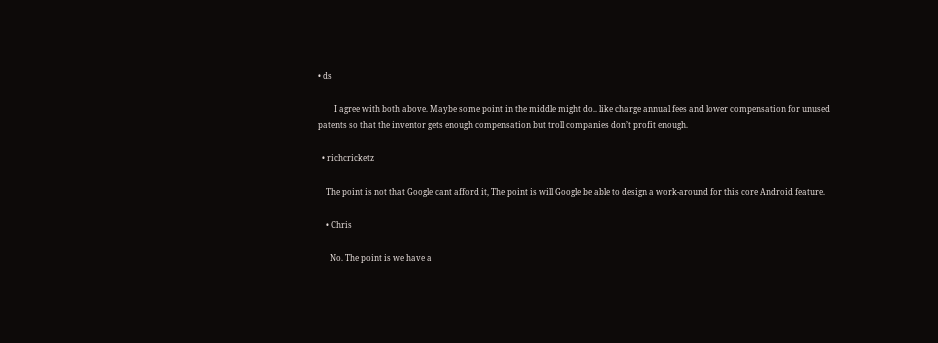• ds

        I agree with both above. Maybe some point in the middle might do.. like charge annual fees and lower compensation for unused patents so that the inventor gets enough compensation but troll companies don’t profit enough.

  • richcricketz

    The point is not that Google cant afford it, The point is will Google be able to design a work-around for this core Android feature.

    • Chris

      No. The point is we have a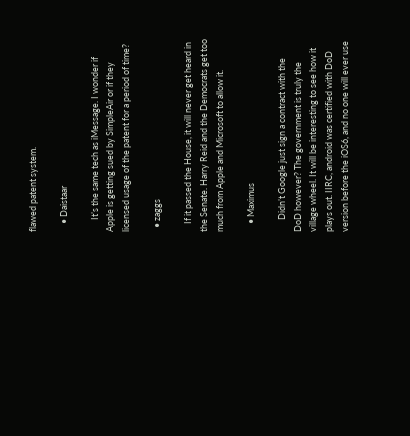flawed patent system.

    • Daistaar

      It’s the same tech as iMessage. I wonder if Apple is getting sued by SimpleAir or if they licensed usage of the patent for a period of time?

  • zaggs

    If it passed the House, it will never get heard in the Senate. Harry Reid and the Democrats get too much from Apple and Microsoft to allow it.

    • Maximus

      Didn’t Google just sign a contract with the DoD however? The government is truly the village wheel. It will be interesting to see how it plays out. IIRC, android was certified with DoD version before the iOS6, and no one will ever use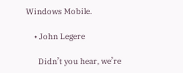Windows Mobile.

    • John Legere

      Didn’t you hear, we’re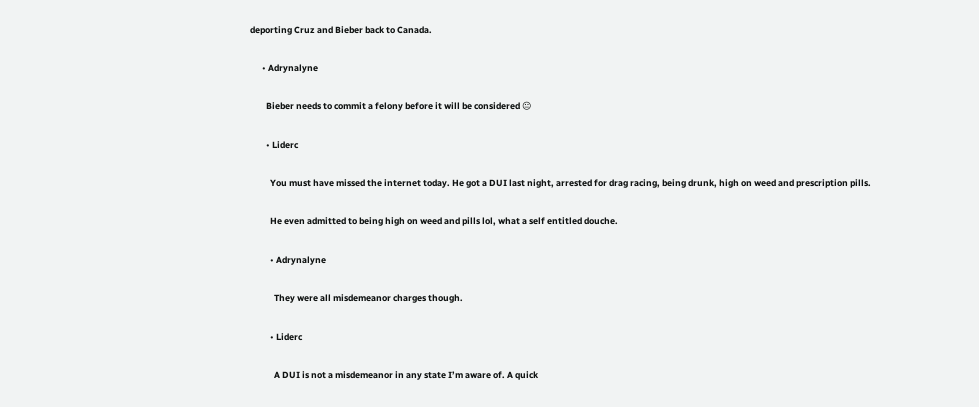deporting Cruz and Bieber back to Canada.

      • Adrynalyne

        Bieber needs to commit a felony before it will be considered 😐

        • Liderc

          You must have missed the internet today. He got a DUI last night, arrested for drag racing, being drunk, high on weed and prescription pills.

          He even admitted to being high on weed and pills lol, what a self entitled douche.

          • Adrynalyne

            They were all misdemeanor charges though.

          • Liderc

            A DUI is not a misdemeanor in any state I’m aware of. A quick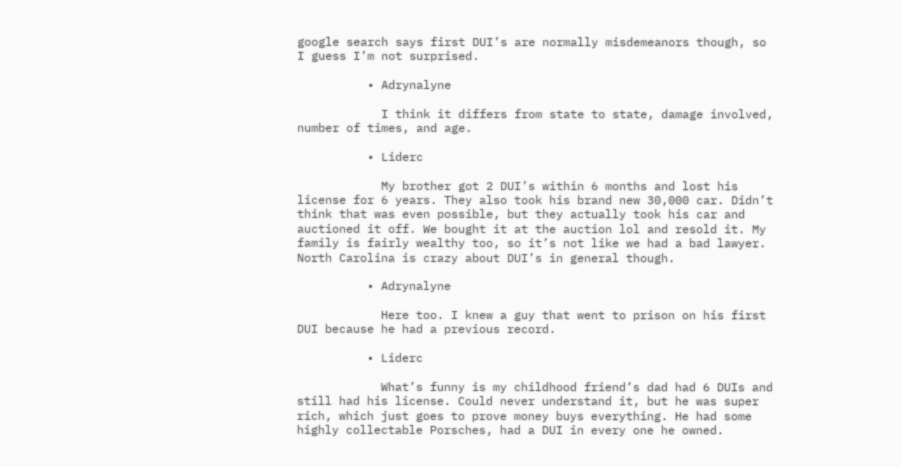google search says first DUI’s are normally misdemeanors though, so I guess I’m not surprised.

          • Adrynalyne

            I think it differs from state to state, damage involved, number of times, and age.

          • Liderc

            My brother got 2 DUI’s within 6 months and lost his license for 6 years. They also took his brand new 30,000 car. Didn’t think that was even possible, but they actually took his car and auctioned it off. We bought it at the auction lol and resold it. My family is fairly wealthy too, so it’s not like we had a bad lawyer. North Carolina is crazy about DUI’s in general though.

          • Adrynalyne

            Here too. I knew a guy that went to prison on his first DUI because he had a previous record.

          • Liderc

            What’s funny is my childhood friend’s dad had 6 DUIs and still had his license. Could never understand it, but he was super rich, which just goes to prove money buys everything. He had some highly collectable Porsches, had a DUI in every one he owned.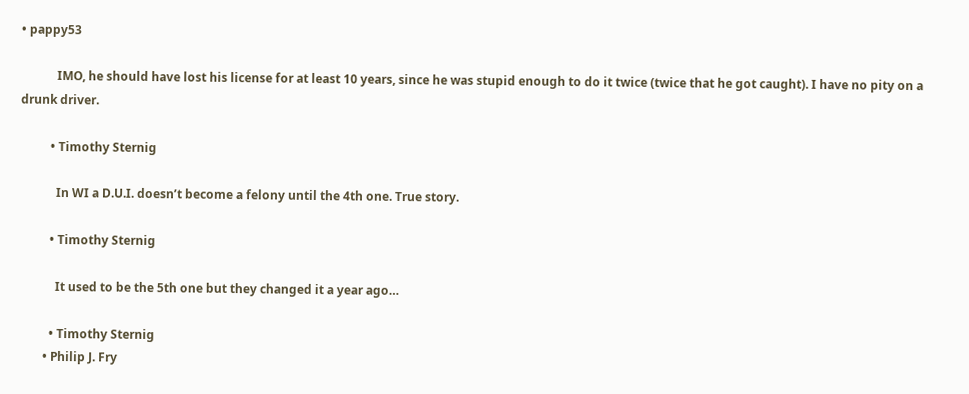• pappy53

            IMO, he should have lost his license for at least 10 years, since he was stupid enough to do it twice (twice that he got caught). I have no pity on a drunk driver.

          • Timothy Sternig

            In WI a D.U.I. doesn’t become a felony until the 4th one. True story.

          • Timothy Sternig

            It used to be the 5th one but they changed it a year ago…

          • Timothy Sternig
        • Philip J. Fry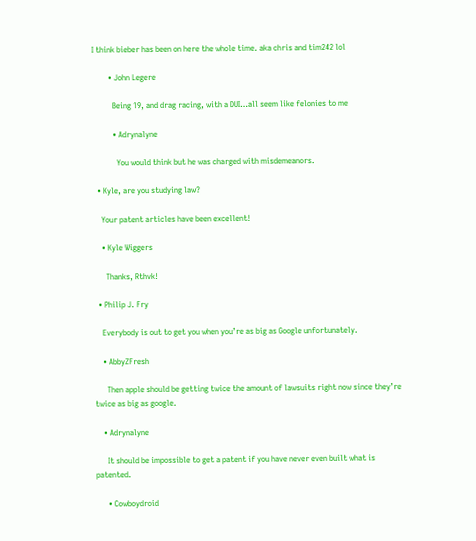I think bieber has been on here the whole time. aka chris and tim242 lol

        • John Legere

          Being 19, and drag racing, with a DUI…all seem like felonies to me

          • Adrynalyne

            You would think but he was charged with misdemeanors.

  • Kyle, are you studying law?

    Your patent articles have been excellent!

    • Kyle Wiggers

      Thanks, Rthvk!

  • Philip J. Fry

    Everybody is out to get you when you’re as big as Google unfortunately.

    • AbbyZFresh

      Then apple should be getting twice the amount of lawsuits right now since they’re twice as big as google.

    • Adrynalyne

      It should be impossible to get a patent if you have never even built what is patented.

      • Cowboydroid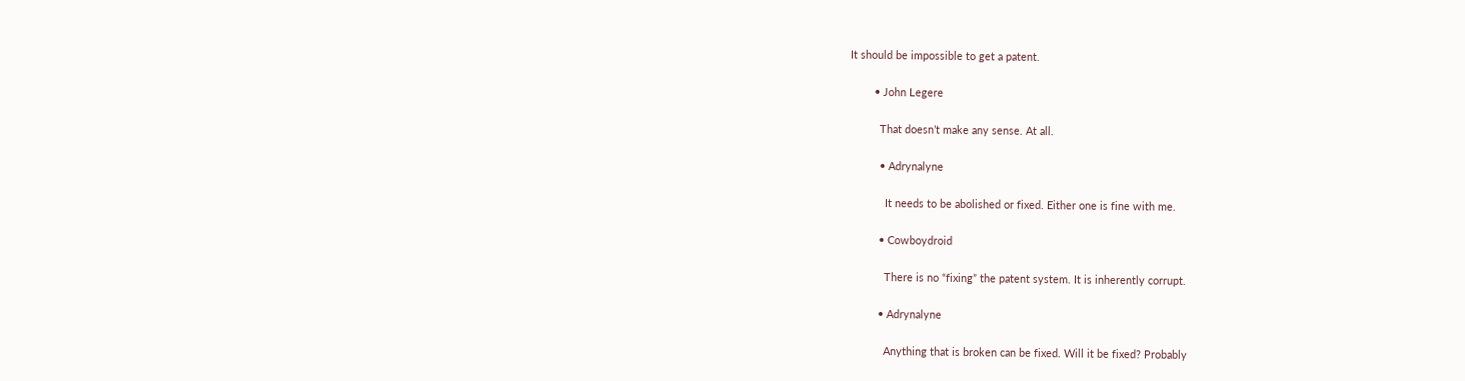It should be impossible to get a patent.

        • John Legere

          That doesn’t make any sense. At all.

          • Adrynalyne

            It needs to be abolished or fixed. Either one is fine with me.

          • Cowboydroid

            There is no “fixing” the patent system. It is inherently corrupt.

          • Adrynalyne

            Anything that is broken can be fixed. Will it be fixed? Probably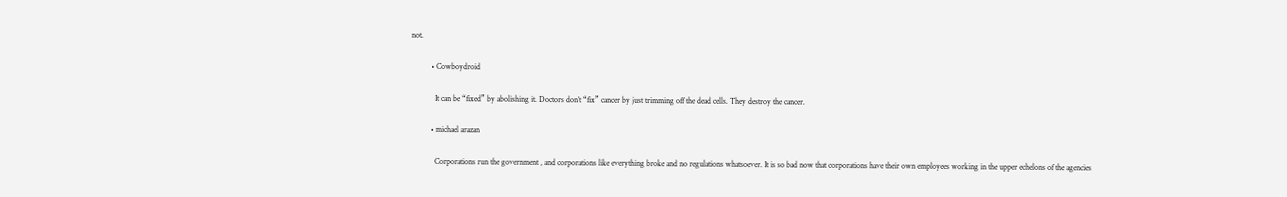not.

          • Cowboydroid

            It can be “fixed” by abolishing it. Doctors don’t “fix” cancer by just trimming off the dead cells. They destroy the cancer.

          • michael arazan

            Corporations run the government , and corporations like everything broke and no regulations whatsoever. It is so bad now that corporations have their own employees working in the upper echelons of the agencies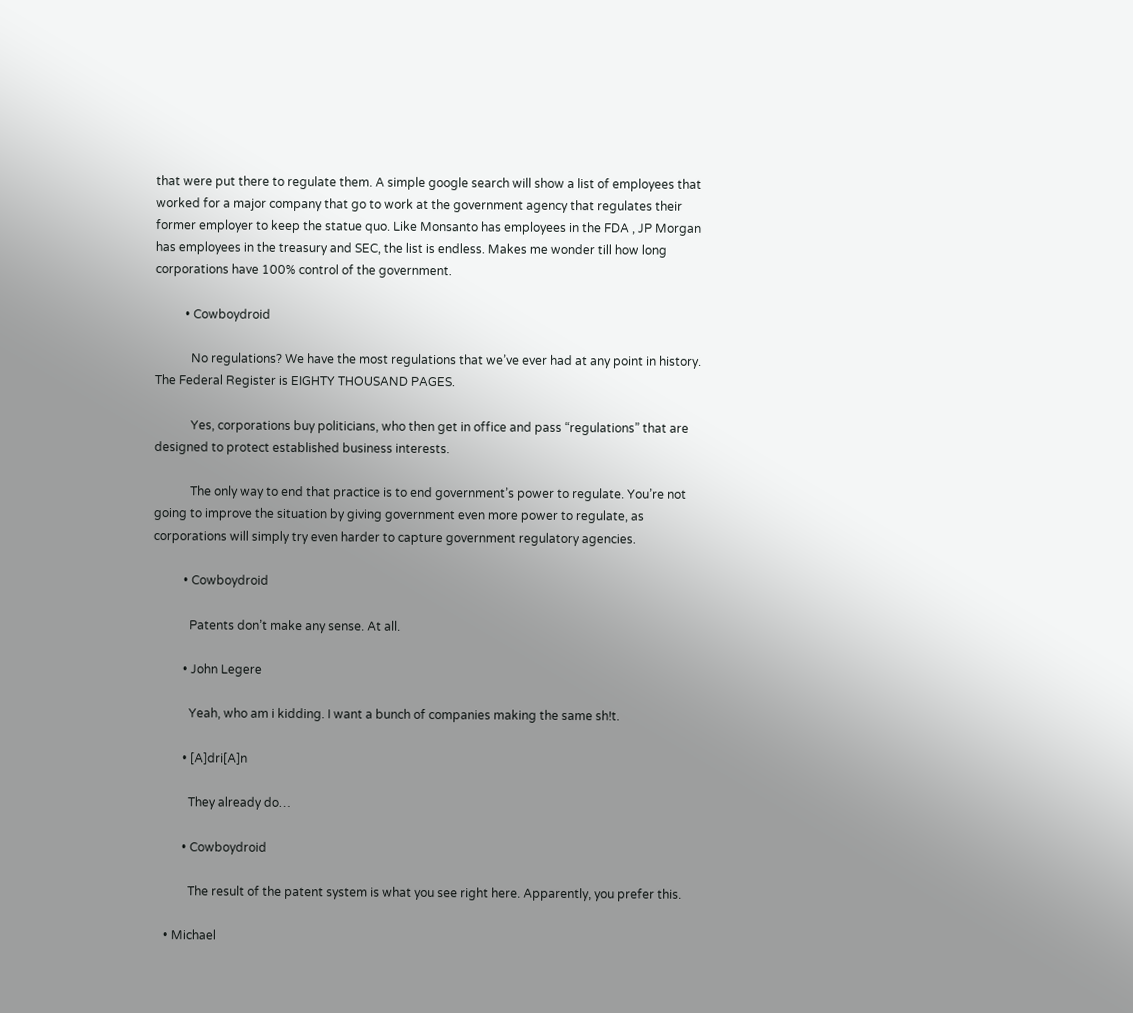that were put there to regulate them. A simple google search will show a list of employees that worked for a major company that go to work at the government agency that regulates their former employer to keep the statue quo. Like Monsanto has employees in the FDA , JP Morgan has employees in the treasury and SEC, the list is endless. Makes me wonder till how long corporations have 100% control of the government.

          • Cowboydroid

            No regulations? We have the most regulations that we’ve ever had at any point in history. The Federal Register is EIGHTY THOUSAND PAGES.

            Yes, corporations buy politicians, who then get in office and pass “regulations” that are designed to protect established business interests.

            The only way to end that practice is to end government’s power to regulate. You’re not going to improve the situation by giving government even more power to regulate, as corporations will simply try even harder to capture government regulatory agencies.

          • Cowboydroid

            Patents don’t make any sense. At all.

          • John Legere

            Yeah, who am i kidding. I want a bunch of companies making the same sh!t.

          • [A]dri[A]n

            They already do…

          • Cowboydroid

            The result of the patent system is what you see right here. Apparently, you prefer this.

    • Michael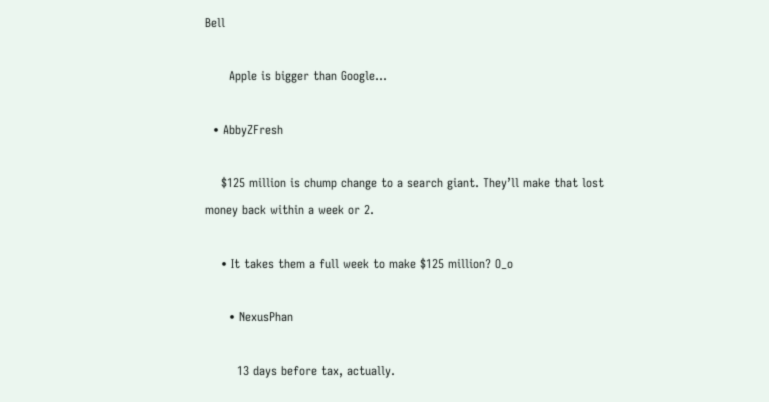Bell

      Apple is bigger than Google…

  • AbbyZFresh

    $125 million is chump change to a search giant. They’ll make that lost money back within a week or 2.

    • It takes them a full week to make $125 million? O_o

      • NexusPhan

        13 days before tax, actually.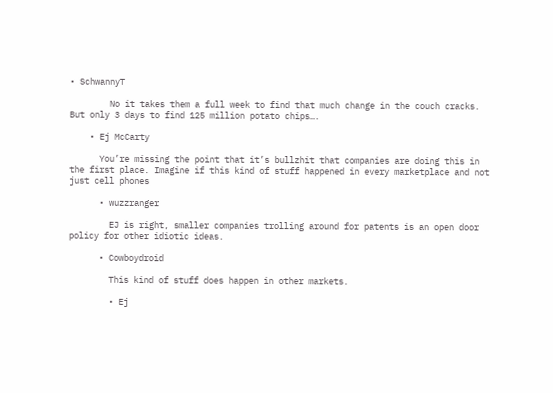• SchwannyT

        No it takes them a full week to find that much change in the couch cracks. But only 3 days to find 125 million potato chips….

    • Ej McCarty

      You’re missing the point that it’s bullzhit that companies are doing this in the first place. Imagine if this kind of stuff happened in every marketplace and not just cell phones

      • wuzzranger

        EJ is right, smaller companies trolling around for patents is an open door policy for other idiotic ideas.

      • Cowboydroid

        This kind of stuff does happen in other markets.

        • Ej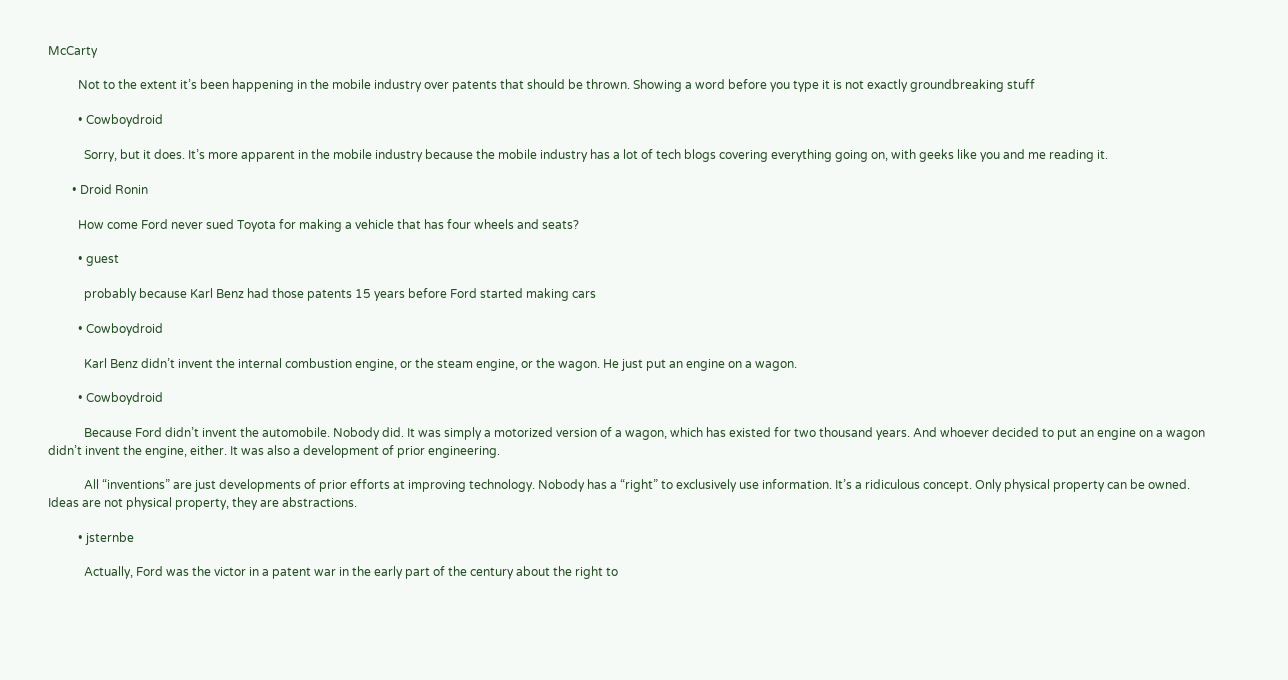McCarty

          Not to the extent it’s been happening in the mobile industry over patents that should be thrown. Showing a word before you type it is not exactly groundbreaking stuff

          • Cowboydroid

            Sorry, but it does. It’s more apparent in the mobile industry because the mobile industry has a lot of tech blogs covering everything going on, with geeks like you and me reading it.

        • Droid Ronin

          How come Ford never sued Toyota for making a vehicle that has four wheels and seats?

          • guest

            probably because Karl Benz had those patents 15 years before Ford started making cars

          • Cowboydroid

            Karl Benz didn’t invent the internal combustion engine, or the steam engine, or the wagon. He just put an engine on a wagon.

          • Cowboydroid

            Because Ford didn’t invent the automobile. Nobody did. It was simply a motorized version of a wagon, which has existed for two thousand years. And whoever decided to put an engine on a wagon didn’t invent the engine, either. It was also a development of prior engineering.

            All “inventions” are just developments of prior efforts at improving technology. Nobody has a “right” to exclusively use information. It’s a ridiculous concept. Only physical property can be owned. Ideas are not physical property, they are abstractions.

          • jsternbe

            Actually, Ford was the victor in a patent war in the early part of the century about the right to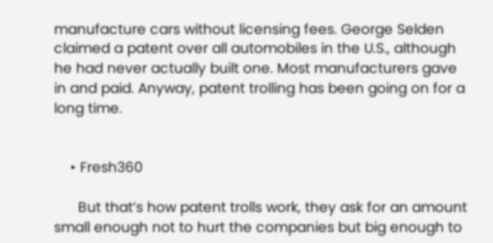manufacture cars without licensing fees. George Selden claimed a patent over all automobiles in the U.S., although he had never actually built one. Most manufacturers gave in and paid. Anyway, patent trolling has been going on for a long time.


    • Fresh360

      But that’s how patent trolls work, they ask for an amount small enough not to hurt the companies but big enough to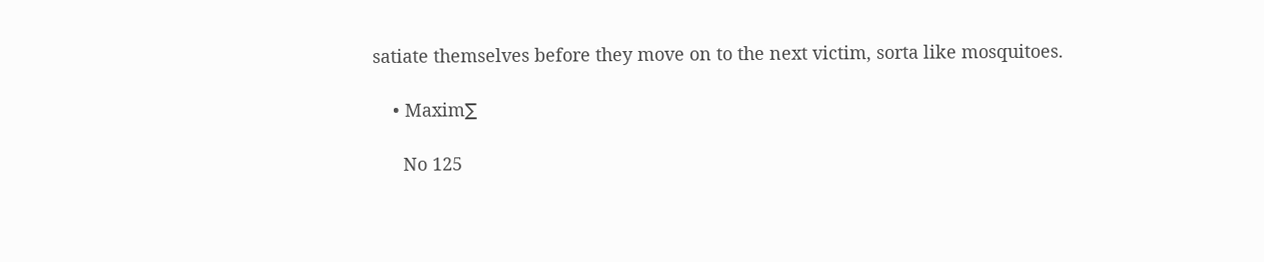satiate themselves before they move on to the next victim, sorta like mosquitoes.

    • Maxim∑

      No 125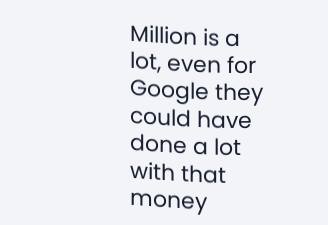Million is a lot, even for Google they could have done a lot with that money